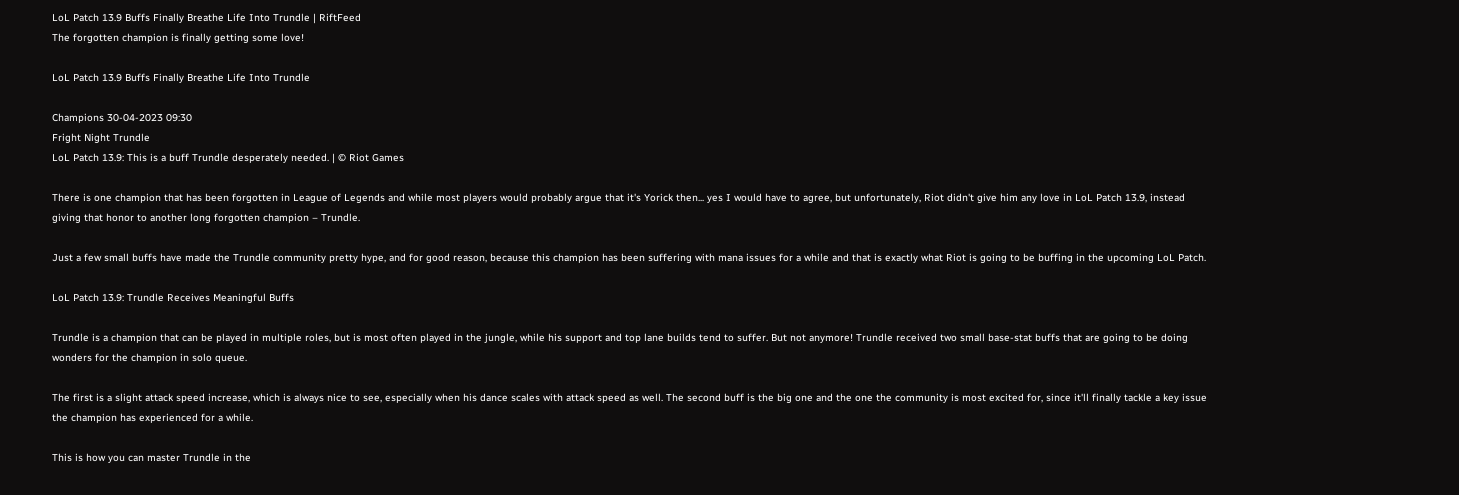LoL Patch 13.9 Buffs Finally Breathe Life Into Trundle | RiftFeed
The forgotten champion is finally getting some love!

LoL Patch 13.9 Buffs Finally Breathe Life Into Trundle

Champions 30-04-2023 09:30
Fright Night Trundle
LoL Patch 13.9: This is a buff Trundle desperately needed. | © Riot Games

There is one champion that has been forgotten in League of Legends and while most players would probably argue that it's Yorick then... yes I would have to agree, but unfortunately, Riot didn't give him any love in LoL Patch 13.9, instead giving that honor to another long forgotten champion – Trundle.

Just a few small buffs have made the Trundle community pretty hype, and for good reason, because this champion has been suffering with mana issues for a while and that is exactly what Riot is going to be buffing in the upcoming LoL Patch.

LoL Patch 13.9: Trundle Receives Meaningful Buffs

Trundle is a champion that can be played in multiple roles, but is most often played in the jungle, while his support and top lane builds tend to suffer. But not anymore! Trundle received two small base-stat buffs that are going to be doing wonders for the champion in solo queue.

The first is a slight attack speed increase, which is always nice to see, especially when his dance scales with attack speed as well. The second buff is the big one and the one the community is most excited for, since it'll finally tackle a key issue the champion has experienced for a while.

This is how you can master Trundle in the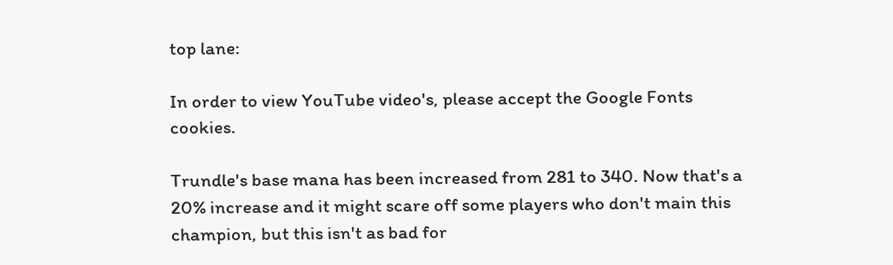top lane:

In order to view YouTube video's, please accept the Google Fonts cookies.

Trundle's base mana has been increased from 281 to 340. Now that's a 20% increase and it might scare off some players who don't main this champion, but this isn't as bad for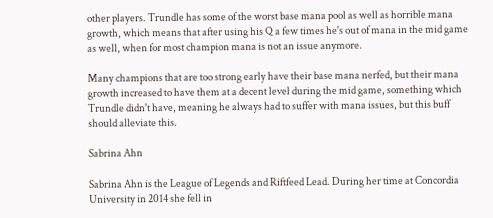other players. Trundle has some of the worst base mana pool as well as horrible mana growth, which means that after using his Q a few times he's out of mana in the mid game as well, when for most champion mana is not an issue anymore.

Many champions that are too strong early have their base mana nerfed, but their mana growth increased to have them at a decent level during the mid game, something which Trundle didn't have, meaning he always had to suffer with mana issues, but this buff should alleviate this.

Sabrina Ahn

Sabrina Ahn is the League of Legends and Riftfeed Lead. During her time at Concordia University in 2014 she fell in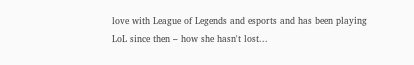love with League of Legends and esports and has been playing LoL since then – how she hasn't lost...